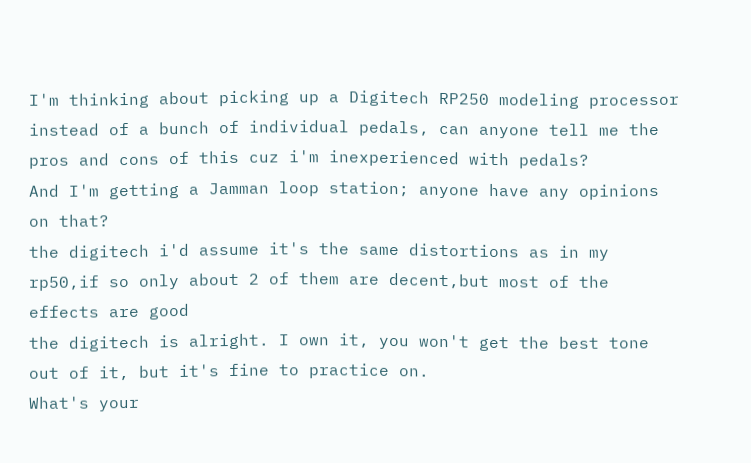I'm thinking about picking up a Digitech RP250 modeling processor instead of a bunch of individual pedals, can anyone tell me the pros and cons of this cuz i'm inexperienced with pedals?
And I'm getting a Jamman loop station; anyone have any opinions on that?
the digitech i'd assume it's the same distortions as in my rp50,if so only about 2 of them are decent,but most of the effects are good
the digitech is alright. I own it, you won't get the best tone out of it, but it's fine to practice on.
What's your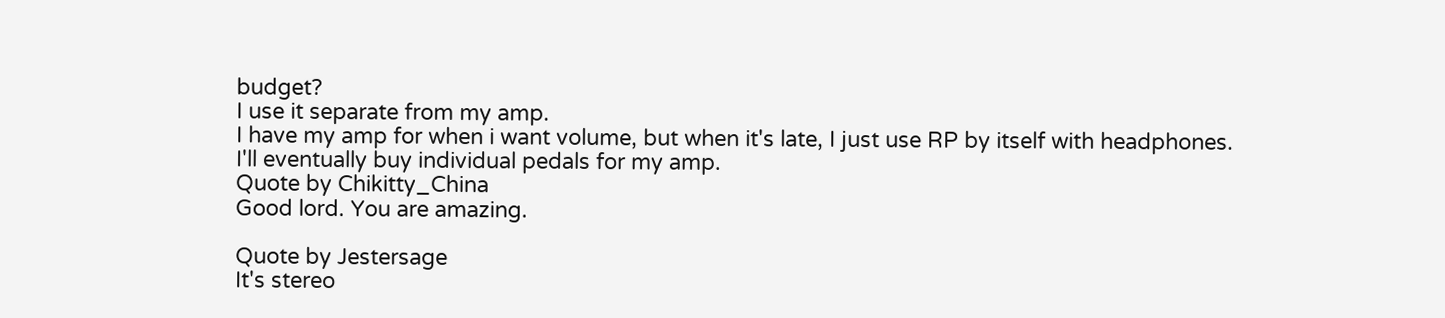budget?
I use it separate from my amp.
I have my amp for when i want volume, but when it's late, I just use RP by itself with headphones.
I'll eventually buy individual pedals for my amp.
Quote by Chikitty_China
Good lord. You are amazing.

Quote by Jestersage
It's stereo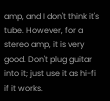amp, and I don't think it's tube. However, for a stereo amp, it is very good. Don't plug guitar into it; just use it as hi-fi if it works.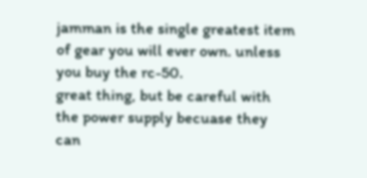jamman is the single greatest item of gear you will ever own. unless you buy the rc-50.
great thing, but be careful with the power supply becuase they can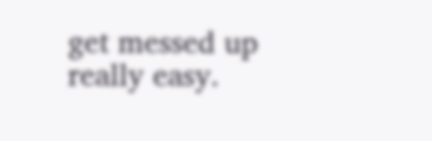get messed up really easy.